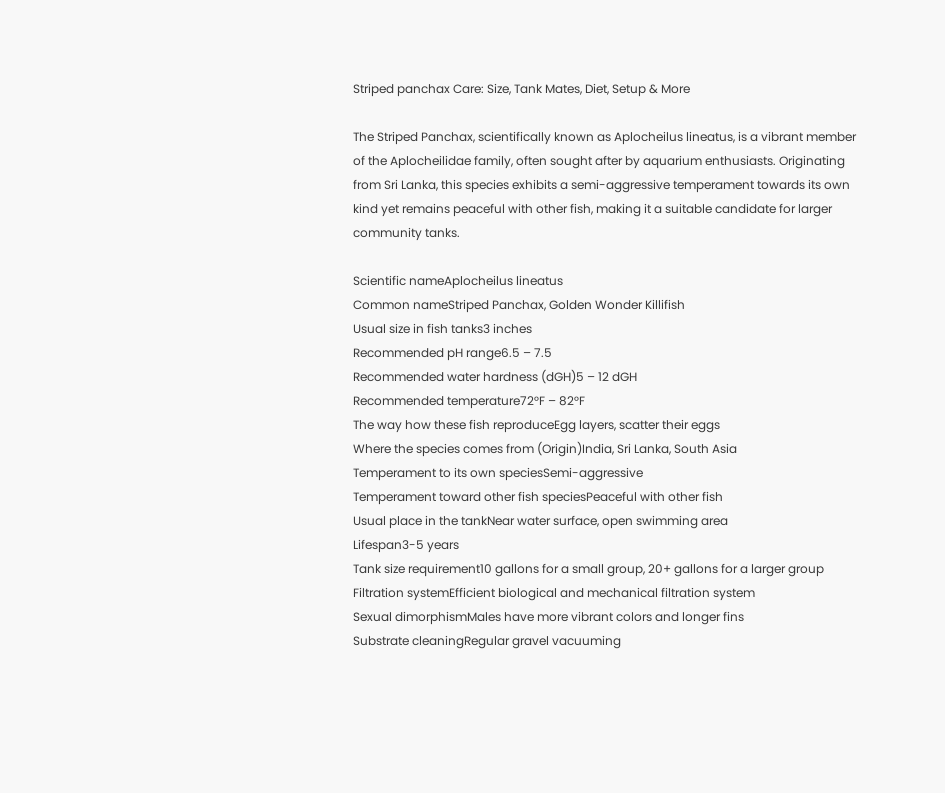Striped panchax Care: Size, Tank Mates, Diet, Setup & More

The Striped Panchax, scientifically known as Aplocheilus lineatus, is a vibrant member of the Aplocheilidae family, often sought after by aquarium enthusiasts. Originating from Sri Lanka, this species exhibits a semi-aggressive temperament towards its own kind yet remains peaceful with other fish, making it a suitable candidate for larger community tanks.

Scientific nameAplocheilus lineatus
Common nameStriped Panchax, Golden Wonder Killifish
Usual size in fish tanks3 inches
Recommended pH range6.5 – 7.5
Recommended water hardness (dGH)5 – 12 dGH
Recommended temperature72°F – 82°F
The way how these fish reproduceEgg layers, scatter their eggs
Where the species comes from (Origin)India, Sri Lanka, South Asia
Temperament to its own speciesSemi-aggressive
Temperament toward other fish speciesPeaceful with other fish
Usual place in the tankNear water surface, open swimming area
Lifespan3-5 years
Tank size requirement10 gallons for a small group, 20+ gallons for a larger group
Filtration systemEfficient biological and mechanical filtration system
Sexual dimorphismMales have more vibrant colors and longer fins
Substrate cleaningRegular gravel vacuuming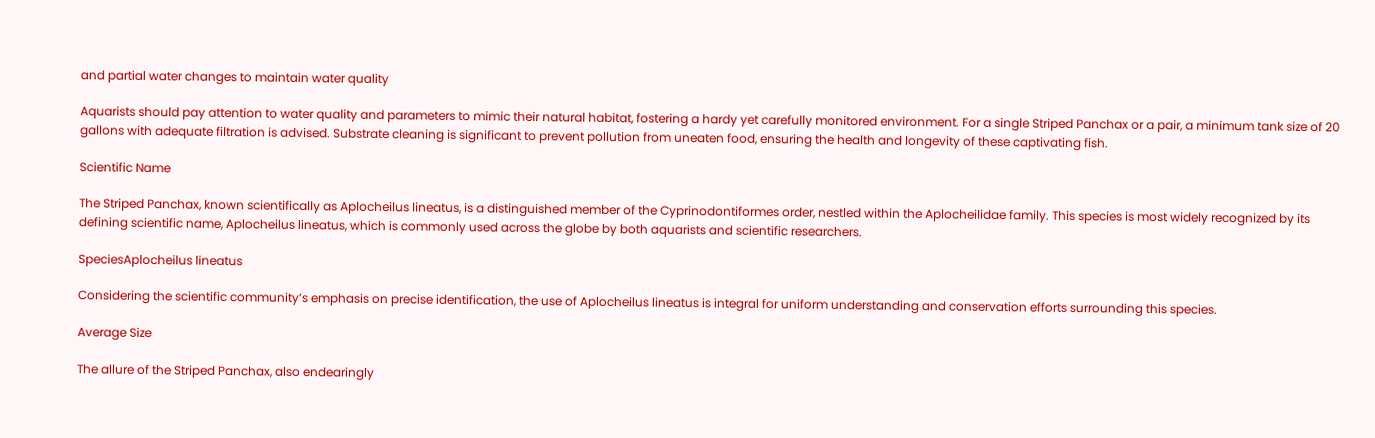and partial water changes to maintain water quality

Aquarists should pay attention to water quality and parameters to mimic their natural habitat, fostering a hardy yet carefully monitored environment. For a single Striped Panchax or a pair, a minimum tank size of 20 gallons with adequate filtration is advised. Substrate cleaning is significant to prevent pollution from uneaten food, ensuring the health and longevity of these captivating fish.

Scientific Name

The Striped Panchax, known scientifically as Aplocheilus lineatus, is a distinguished member of the Cyprinodontiformes order, nestled within the Aplocheilidae family. This species is most widely recognized by its defining scientific name, Aplocheilus lineatus, which is commonly used across the globe by both aquarists and scientific researchers.

SpeciesAplocheilus lineatus

Considering the scientific community’s emphasis on precise identification, the use of Aplocheilus lineatus is integral for uniform understanding and conservation efforts surrounding this species.

Average Size

The allure of the Striped Panchax, also endearingly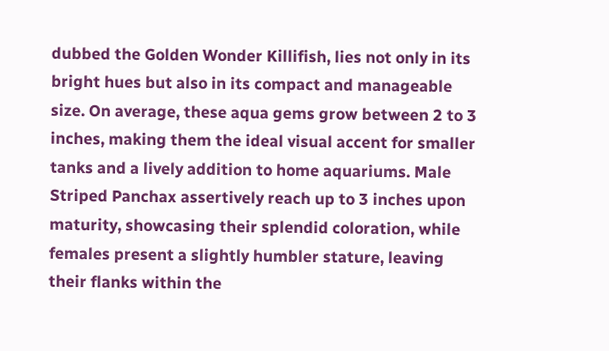dubbed the Golden Wonder Killifish, lies not only in its bright hues but also in its compact and manageable size. On average, these aqua gems grow between 2 to 3 inches, making them the ideal visual accent for smaller tanks and a lively addition to home aquariums. Male Striped Panchax assertively reach up to 3 inches upon maturity, showcasing their splendid coloration, while females present a slightly humbler stature, leaving their flanks within the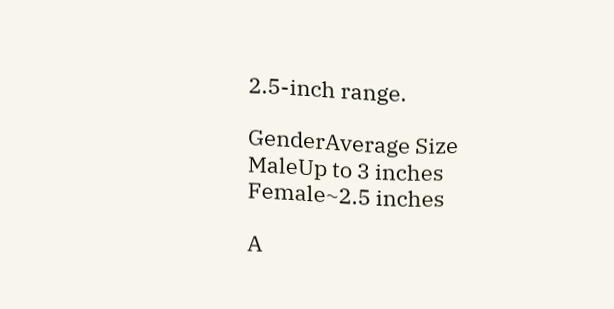2.5-inch range.

GenderAverage Size
MaleUp to 3 inches
Female~2.5 inches

A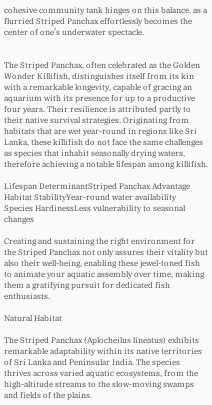cohesive community tank hinges on this balance, as a flurried Striped Panchax effortlessly becomes the center of one’s underwater spectacle.


The Striped Panchax, often celebrated as the Golden Wonder Killifish, distinguishes itself from its kin with a remarkable longevity, capable of gracing an aquarium with its presence for up to a productive four years. Their resilience is attributed partly to their native survival strategies. Originating from habitats that are wet year-round in regions like Sri Lanka, these killifish do not face the same challenges as species that inhabit seasonally drying waters, therefore achieving a notable lifespan among killifish.

Lifespan DeterminantStriped Panchax Advantage
Habitat StabilityYear-round water availability
Species HardinessLess vulnerability to seasonal changes

Creating and sustaining the right environment for the Striped Panchax not only assures their vitality but also their well-being, enabling these jewel-toned fish to animate your aquatic assembly over time, making them a gratifying pursuit for dedicated fish enthusiasts.

Natural Habitat

The Striped Panchax (Aplocheilus lineatus) exhibits remarkable adaptability within its native territories of Sri Lanka and Peninsular India. The species thrives across varied aquatic ecosystems, from the high-altitude streams to the slow-moving swamps and fields of the plains.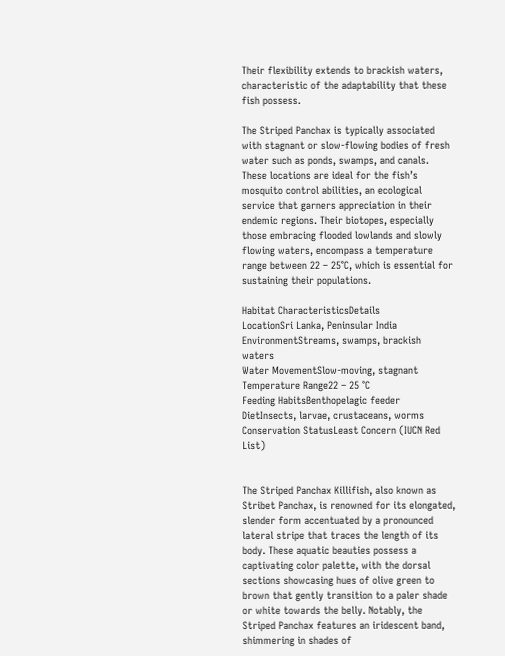Their flexibility extends to brackish waters, characteristic of the adaptability that these fish possess.

The Striped Panchax is typically associated with stagnant or slow-flowing bodies of fresh water such as ponds, swamps, and canals. These locations are ideal for the fish’s mosquito control abilities, an ecological service that garners appreciation in their endemic regions. Their biotopes, especially those embracing flooded lowlands and slowly flowing waters, encompass a temperature range between 22 – 25°C, which is essential for sustaining their populations.

Habitat CharacteristicsDetails
LocationSri Lanka, Peninsular India
EnvironmentStreams, swamps, brackish waters
Water MovementSlow-moving, stagnant
Temperature Range22 – 25 °C
Feeding HabitsBenthopelagic feeder
DietInsects, larvae, crustaceans, worms
Conservation StatusLeast Concern (IUCN Red List)


The Striped Panchax Killifish, also known as Stribet Panchax, is renowned for its elongated, slender form accentuated by a pronounced lateral stripe that traces the length of its body. These aquatic beauties possess a captivating color palette, with the dorsal sections showcasing hues of olive green to brown that gently transition to a paler shade or white towards the belly. Notably, the Striped Panchax features an iridescent band, shimmering in shades of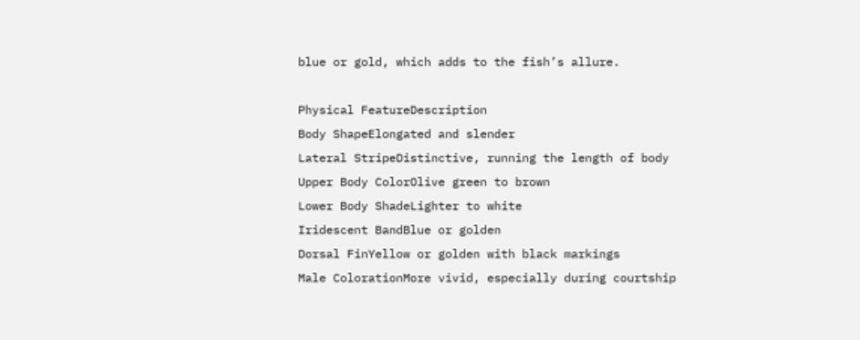blue or gold, which adds to the fish’s allure.

Physical FeatureDescription
Body ShapeElongated and slender
Lateral StripeDistinctive, running the length of body
Upper Body ColorOlive green to brown
Lower Body ShadeLighter to white
Iridescent BandBlue or golden
Dorsal FinYellow or golden with black markings
Male ColorationMore vivid, especially during courtship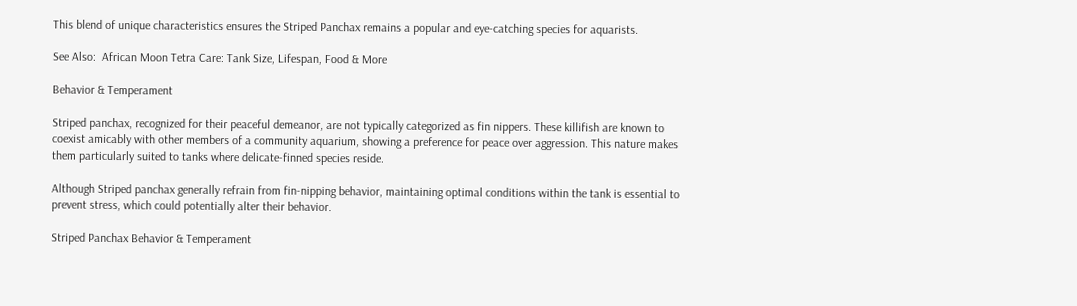This blend of unique characteristics ensures the Striped Panchax remains a popular and eye-catching species for aquarists.

See Also:  African Moon Tetra Care: Tank Size, Lifespan, Food & More

Behavior & Temperament

Striped panchax, recognized for their peaceful demeanor, are not typically categorized as fin nippers. These killifish are known to coexist amicably with other members of a community aquarium, showing a preference for peace over aggression. This nature makes them particularly suited to tanks where delicate-finned species reside.

Although Striped panchax generally refrain from fin-nipping behavior, maintaining optimal conditions within the tank is essential to prevent stress, which could potentially alter their behavior.

Striped Panchax Behavior & Temperament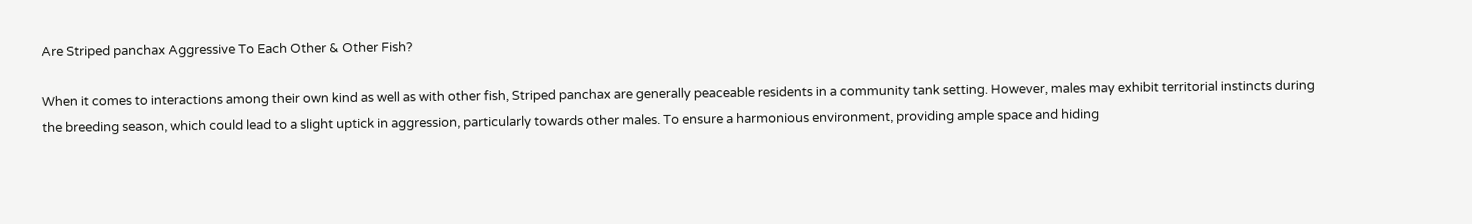Are Striped panchax Aggressive To Each Other & Other Fish?

When it comes to interactions among their own kind as well as with other fish, Striped panchax are generally peaceable residents in a community tank setting. However, males may exhibit territorial instincts during the breeding season, which could lead to a slight uptick in aggression, particularly towards other males. To ensure a harmonious environment, providing ample space and hiding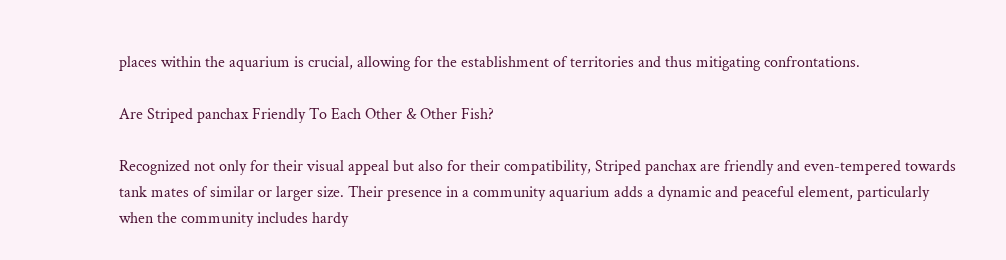places within the aquarium is crucial, allowing for the establishment of territories and thus mitigating confrontations.

Are Striped panchax Friendly To Each Other & Other Fish?

Recognized not only for their visual appeal but also for their compatibility, Striped panchax are friendly and even-tempered towards tank mates of similar or larger size. Their presence in a community aquarium adds a dynamic and peaceful element, particularly when the community includes hardy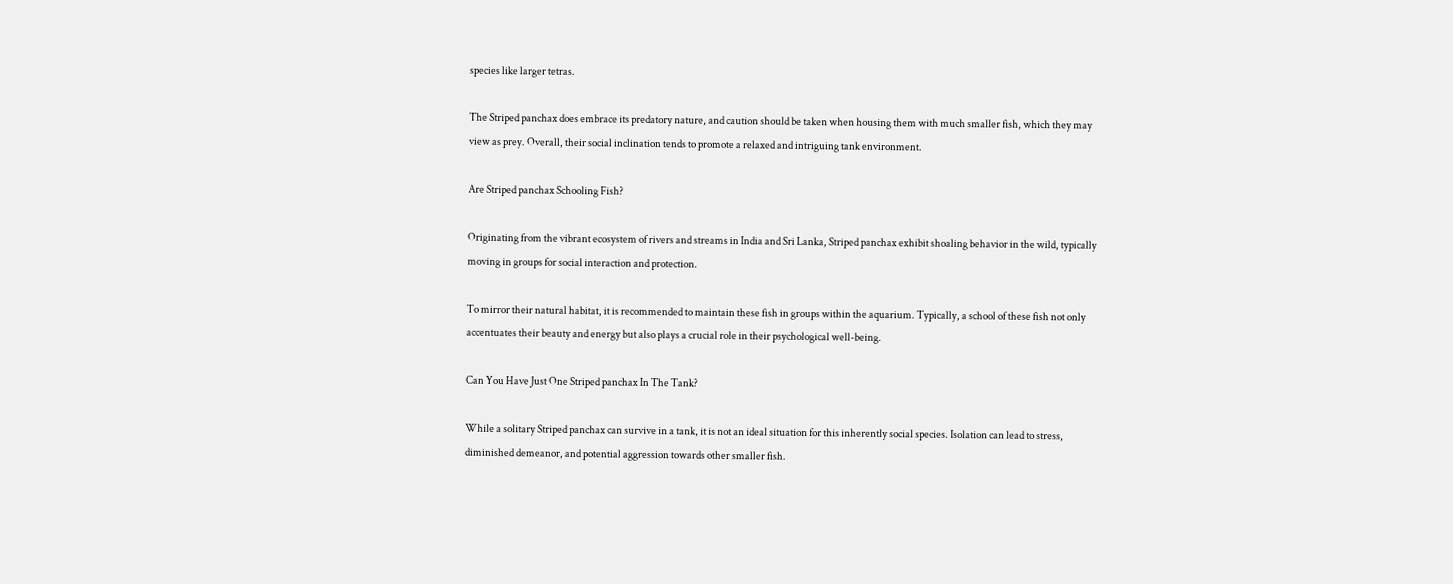species like larger tetras.

The Striped panchax does embrace its predatory nature, and caution should be taken when housing them with much smaller fish, which they may view as prey. Overall, their social inclination tends to promote a relaxed and intriguing tank environment.

Are Striped panchax Schooling Fish?

Originating from the vibrant ecosystem of rivers and streams in India and Sri Lanka, Striped panchax exhibit shoaling behavior in the wild, typically moving in groups for social interaction and protection.

To mirror their natural habitat, it is recommended to maintain these fish in groups within the aquarium. Typically, a school of these fish not only accentuates their beauty and energy but also plays a crucial role in their psychological well-being.

Can You Have Just One Striped panchax In The Tank?

While a solitary Striped panchax can survive in a tank, it is not an ideal situation for this inherently social species. Isolation can lead to stress, diminished demeanor, and potential aggression towards other smaller fish.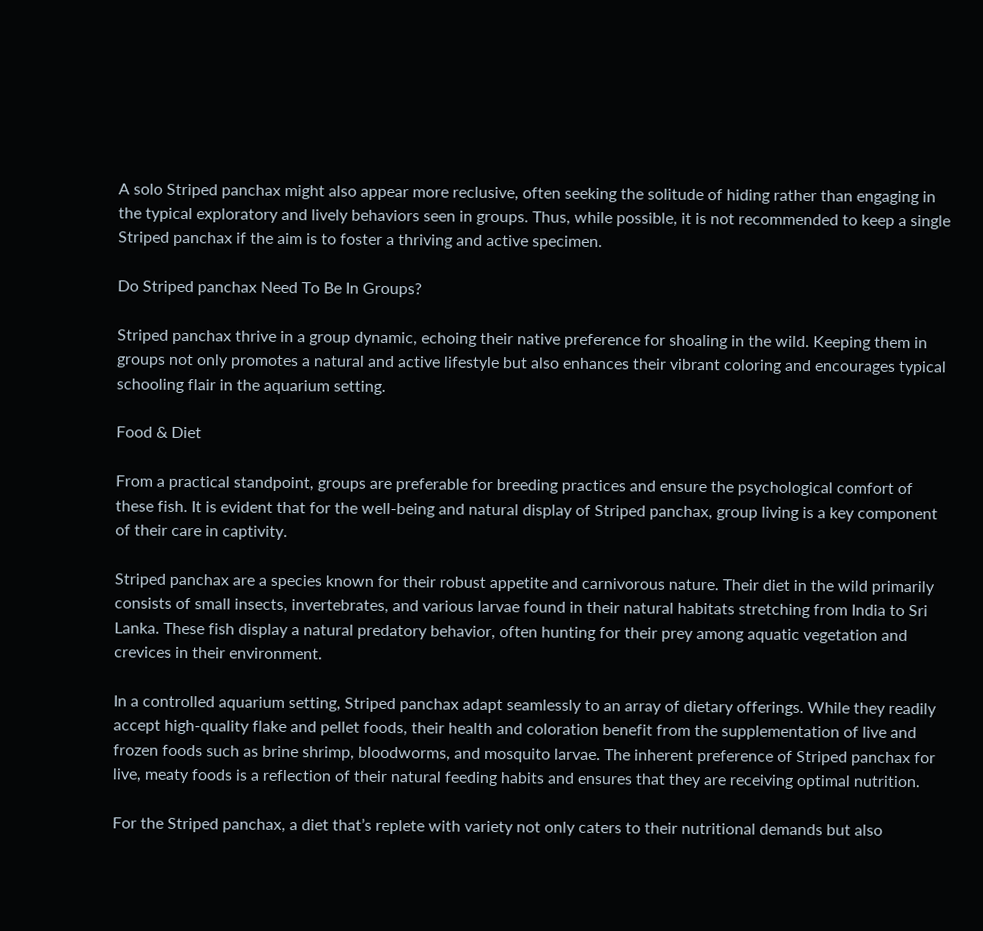A solo Striped panchax might also appear more reclusive, often seeking the solitude of hiding rather than engaging in the typical exploratory and lively behaviors seen in groups. Thus, while possible, it is not recommended to keep a single Striped panchax if the aim is to foster a thriving and active specimen.

Do Striped panchax Need To Be In Groups?

Striped panchax thrive in a group dynamic, echoing their native preference for shoaling in the wild. Keeping them in groups not only promotes a natural and active lifestyle but also enhances their vibrant coloring and encourages typical schooling flair in the aquarium setting.

Food & Diet

From a practical standpoint, groups are preferable for breeding practices and ensure the psychological comfort of these fish. It is evident that for the well-being and natural display of Striped panchax, group living is a key component of their care in captivity.

Striped panchax are a species known for their robust appetite and carnivorous nature. Their diet in the wild primarily consists of small insects, invertebrates, and various larvae found in their natural habitats stretching from India to Sri Lanka. These fish display a natural predatory behavior, often hunting for their prey among aquatic vegetation and crevices in their environment.

In a controlled aquarium setting, Striped panchax adapt seamlessly to an array of dietary offerings. While they readily accept high-quality flake and pellet foods, their health and coloration benefit from the supplementation of live and frozen foods such as brine shrimp, bloodworms, and mosquito larvae. The inherent preference of Striped panchax for live, meaty foods is a reflection of their natural feeding habits and ensures that they are receiving optimal nutrition.

For the Striped panchax, a diet that’s replete with variety not only caters to their nutritional demands but also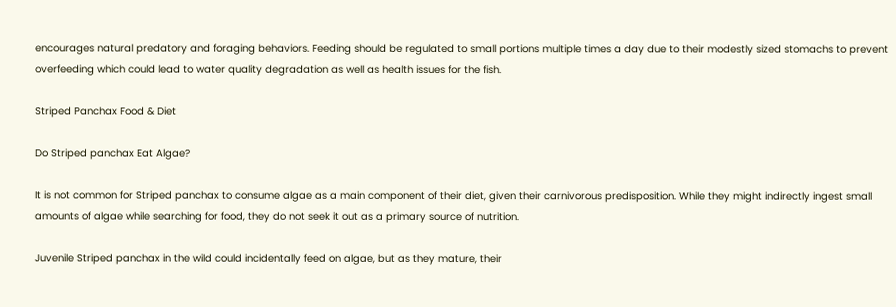encourages natural predatory and foraging behaviors. Feeding should be regulated to small portions multiple times a day due to their modestly sized stomachs to prevent overfeeding which could lead to water quality degradation as well as health issues for the fish.

Striped Panchax Food & Diet

Do Striped panchax Eat Algae?

It is not common for Striped panchax to consume algae as a main component of their diet, given their carnivorous predisposition. While they might indirectly ingest small amounts of algae while searching for food, they do not seek it out as a primary source of nutrition.

Juvenile Striped panchax in the wild could incidentally feed on algae, but as they mature, their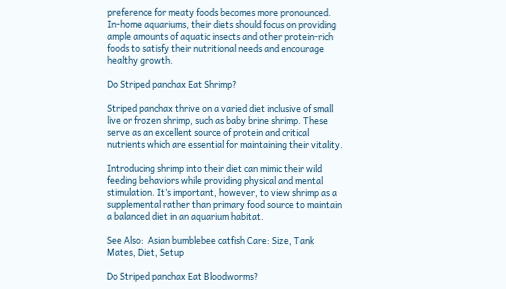preference for meaty foods becomes more pronounced. In-home aquariums, their diets should focus on providing ample amounts of aquatic insects and other protein-rich foods to satisfy their nutritional needs and encourage healthy growth.

Do Striped panchax Eat Shrimp?

Striped panchax thrive on a varied diet inclusive of small live or frozen shrimp, such as baby brine shrimp. These serve as an excellent source of protein and critical nutrients which are essential for maintaining their vitality.

Introducing shrimp into their diet can mimic their wild feeding behaviors while providing physical and mental stimulation. It’s important, however, to view shrimp as a supplemental rather than primary food source to maintain a balanced diet in an aquarium habitat.

See Also:  Asian bumblebee catfish Care: Size, Tank Mates, Diet, Setup

Do Striped panchax Eat Bloodworms?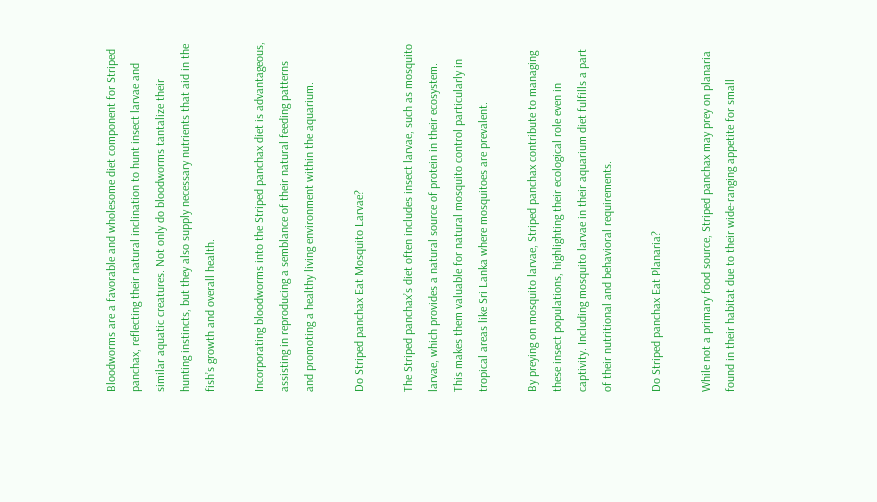Bloodworms are a favorable and wholesome diet component for Striped panchax, reflecting their natural inclination to hunt insect larvae and similar aquatic creatures. Not only do bloodworms tantalize their hunting instincts, but they also supply necessary nutrients that aid in the fish’s growth and overall health.

Incorporating bloodworms into the Striped panchax diet is advantageous, assisting in reproducing a semblance of their natural feeding patterns and promoting a healthy living environment within the aquarium.

Do Striped panchax Eat Mosquito Larvae?

The Striped panchax’s diet often includes insect larvae, such as mosquito larvae, which provides a natural source of protein in their ecosystem. This makes them valuable for natural mosquito control particularly in tropical areas like Sri Lanka where mosquitoes are prevalent.

By preying on mosquito larvae, Striped panchax contribute to managing these insect populations, highlighting their ecological role even in captivity. Including mosquito larvae in their aquarium diet fulfills a part of their nutritional and behavioral requirements.

Do Striped panchax Eat Planaria?

While not a primary food source, Striped panchax may prey on planaria found in their habitat due to their wide-ranging appetite for small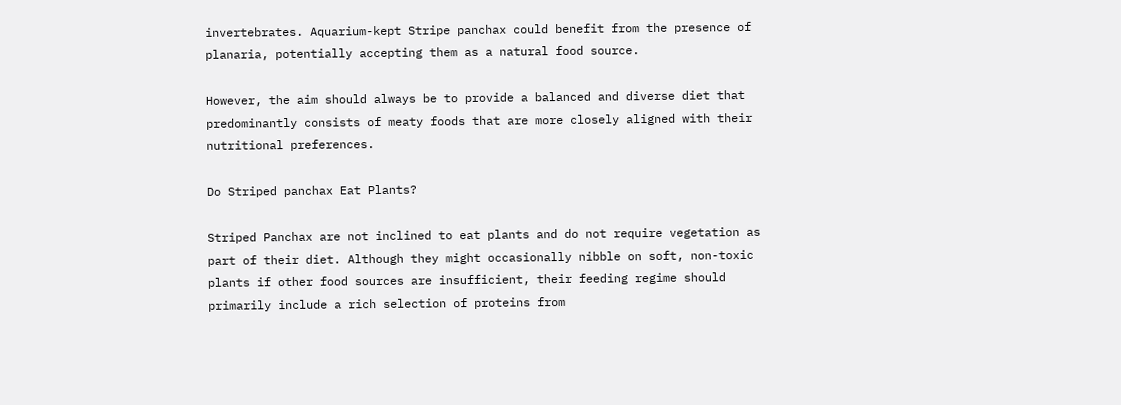invertebrates. Aquarium-kept Stripe panchax could benefit from the presence of planaria, potentially accepting them as a natural food source.

However, the aim should always be to provide a balanced and diverse diet that predominantly consists of meaty foods that are more closely aligned with their nutritional preferences.

Do Striped panchax Eat Plants?

Striped Panchax are not inclined to eat plants and do not require vegetation as part of their diet. Although they might occasionally nibble on soft, non-toxic plants if other food sources are insufficient, their feeding regime should primarily include a rich selection of proteins from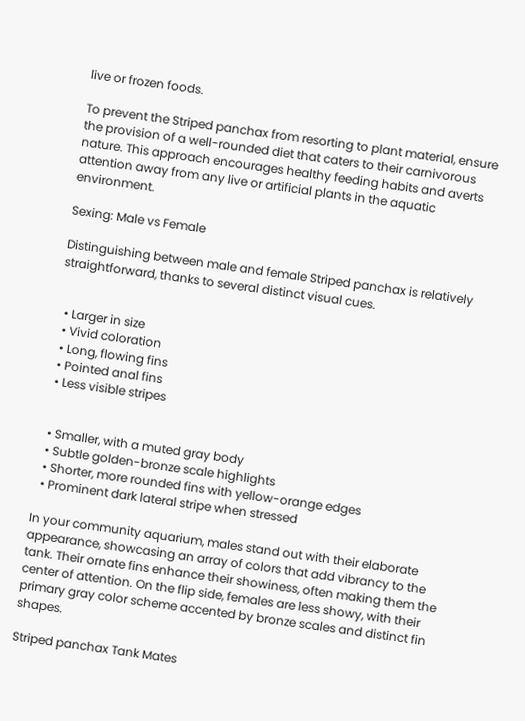live or frozen foods.

To prevent the Striped panchax from resorting to plant material, ensure the provision of a well-rounded diet that caters to their carnivorous nature. This approach encourages healthy feeding habits and averts attention away from any live or artificial plants in the aquatic environment.

Sexing: Male vs Female

Distinguishing between male and female Striped panchax is relatively straightforward, thanks to several distinct visual cues.


  • Larger in size
  • Vivid coloration
  • Long, flowing fins
  • Pointed anal fins
  • Less visible stripes


  • Smaller, with a muted gray body
  • Subtle golden-bronze scale highlights
  • Shorter, more rounded fins with yellow-orange edges
  • Prominent dark lateral stripe when stressed

In your community aquarium, males stand out with their elaborate appearance, showcasing an array of colors that add vibrancy to the tank. Their ornate fins enhance their showiness, often making them the center of attention. On the flip side, females are less showy, with their primary gray color scheme accented by bronze scales and distinct fin shapes.

Striped panchax Tank Mates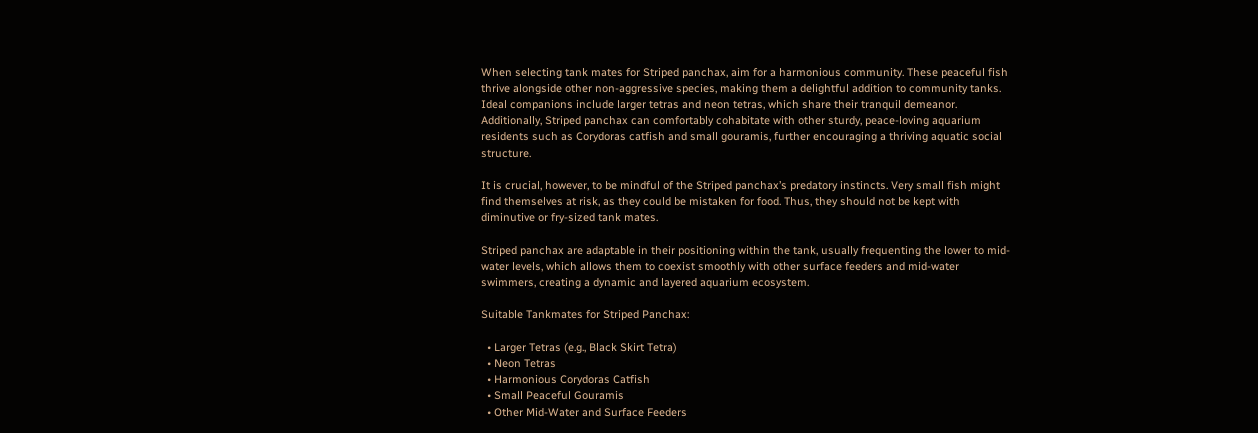When selecting tank mates for Striped panchax, aim for a harmonious community. These peaceful fish thrive alongside other non-aggressive species, making them a delightful addition to community tanks. Ideal companions include larger tetras and neon tetras, which share their tranquil demeanor. Additionally, Striped panchax can comfortably cohabitate with other sturdy, peace-loving aquarium residents such as Corydoras catfish and small gouramis, further encouraging a thriving aquatic social structure.

It is crucial, however, to be mindful of the Striped panchax’s predatory instincts. Very small fish might find themselves at risk, as they could be mistaken for food. Thus, they should not be kept with diminutive or fry-sized tank mates.

Striped panchax are adaptable in their positioning within the tank, usually frequenting the lower to mid-water levels, which allows them to coexist smoothly with other surface feeders and mid-water swimmers, creating a dynamic and layered aquarium ecosystem.

Suitable Tankmates for Striped Panchax:

  • Larger Tetras (e.g., Black Skirt Tetra)
  • Neon Tetras
  • Harmonious Corydoras Catfish
  • Small Peaceful Gouramis
  • Other Mid-Water and Surface Feeders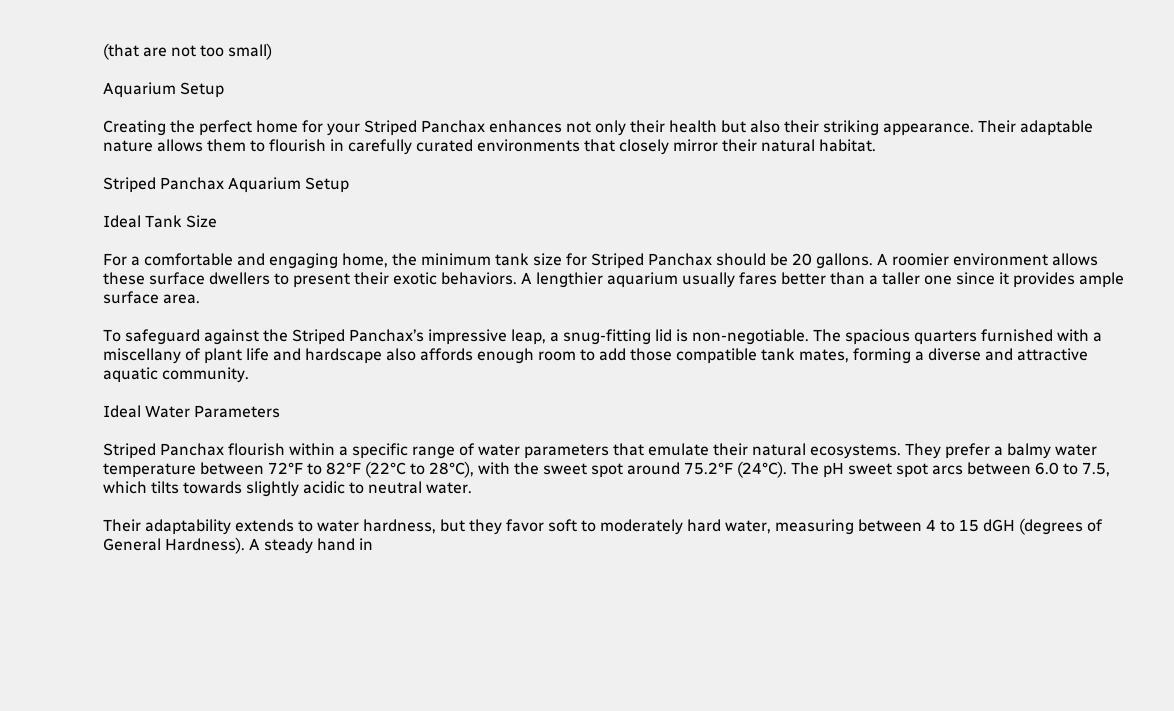(that are not too small)

Aquarium Setup

Creating the perfect home for your Striped Panchax enhances not only their health but also their striking appearance. Their adaptable nature allows them to flourish in carefully curated environments that closely mirror their natural habitat.

Striped Panchax Aquarium Setup

Ideal Tank Size

For a comfortable and engaging home, the minimum tank size for Striped Panchax should be 20 gallons. A roomier environment allows these surface dwellers to present their exotic behaviors. A lengthier aquarium usually fares better than a taller one since it provides ample surface area.

To safeguard against the Striped Panchax’s impressive leap, a snug-fitting lid is non-negotiable. The spacious quarters furnished with a miscellany of plant life and hardscape also affords enough room to add those compatible tank mates, forming a diverse and attractive aquatic community.

Ideal Water Parameters

Striped Panchax flourish within a specific range of water parameters that emulate their natural ecosystems. They prefer a balmy water temperature between 72°F to 82°F (22°C to 28°C), with the sweet spot around 75.2°F (24°C). The pH sweet spot arcs between 6.0 to 7.5, which tilts towards slightly acidic to neutral water.

Their adaptability extends to water hardness, but they favor soft to moderately hard water, measuring between 4 to 15 dGH (degrees of General Hardness). A steady hand in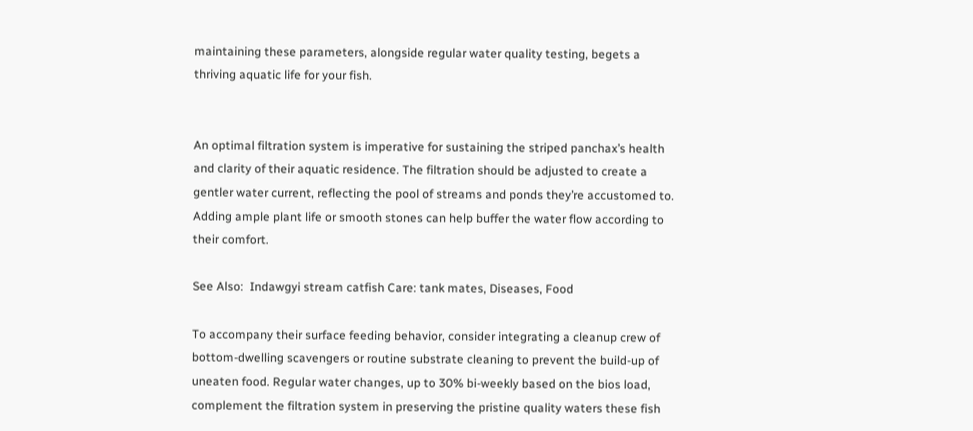maintaining these parameters, alongside regular water quality testing, begets a thriving aquatic life for your fish.


An optimal filtration system is imperative for sustaining the striped panchax’s health and clarity of their aquatic residence. The filtration should be adjusted to create a gentler water current, reflecting the pool of streams and ponds they’re accustomed to. Adding ample plant life or smooth stones can help buffer the water flow according to their comfort.

See Also:  Indawgyi stream catfish Care: tank mates, Diseases, Food

To accompany their surface feeding behavior, consider integrating a cleanup crew of bottom-dwelling scavengers or routine substrate cleaning to prevent the build-up of uneaten food. Regular water changes, up to 30% bi-weekly based on the bios load, complement the filtration system in preserving the pristine quality waters these fish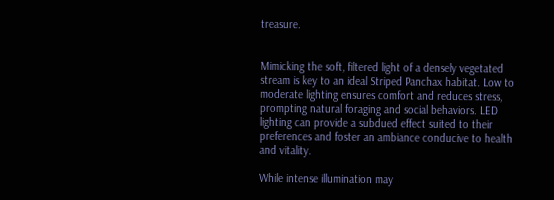treasure.


Mimicking the soft, filtered light of a densely vegetated stream is key to an ideal Striped Panchax habitat. Low to moderate lighting ensures comfort and reduces stress, prompting natural foraging and social behaviors. LED lighting can provide a subdued effect suited to their preferences and foster an ambiance conducive to health and vitality.

While intense illumination may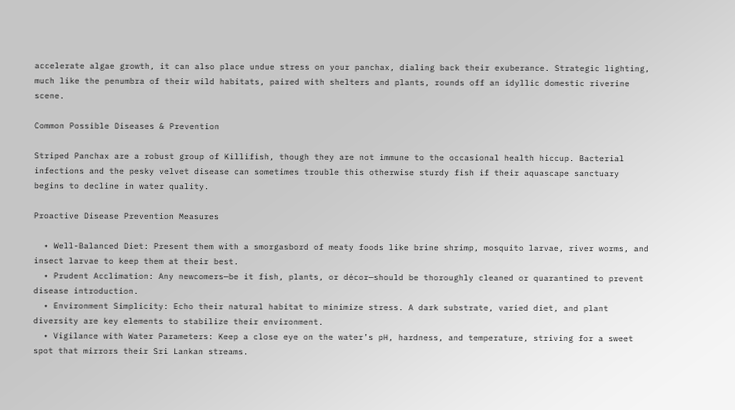accelerate algae growth, it can also place undue stress on your panchax, dialing back their exuberance. Strategic lighting, much like the penumbra of their wild habitats, paired with shelters and plants, rounds off an idyllic domestic riverine scene.

Common Possible Diseases & Prevention

Striped Panchax are a robust group of Killifish, though they are not immune to the occasional health hiccup. Bacterial infections and the pesky velvet disease can sometimes trouble this otherwise sturdy fish if their aquascape sanctuary begins to decline in water quality.

Proactive Disease Prevention Measures

  • Well-Balanced Diet: Present them with a smorgasbord of meaty foods like brine shrimp, mosquito larvae, river worms, and insect larvae to keep them at their best.
  • Prudent Acclimation: Any newcomers—be it fish, plants, or décor—should be thoroughly cleaned or quarantined to prevent disease introduction.
  • Environment Simplicity: Echo their natural habitat to minimize stress. A dark substrate, varied diet, and plant diversity are key elements to stabilize their environment.
  • Vigilance with Water Parameters: Keep a close eye on the water’s pH, hardness, and temperature, striving for a sweet spot that mirrors their Sri Lankan streams.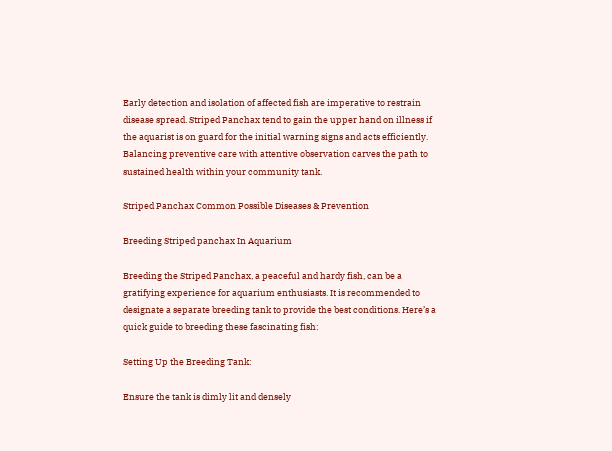Early detection and isolation of affected fish are imperative to restrain disease spread. Striped Panchax tend to gain the upper hand on illness if the aquarist is on guard for the initial warning signs and acts efficiently. Balancing preventive care with attentive observation carves the path to sustained health within your community tank.

Striped Panchax Common Possible Diseases & Prevention

Breeding Striped panchax In Aquarium

Breeding the Striped Panchax, a peaceful and hardy fish, can be a gratifying experience for aquarium enthusiasts. It is recommended to designate a separate breeding tank to provide the best conditions. Here’s a quick guide to breeding these fascinating fish:

Setting Up the Breeding Tank:

Ensure the tank is dimly lit and densely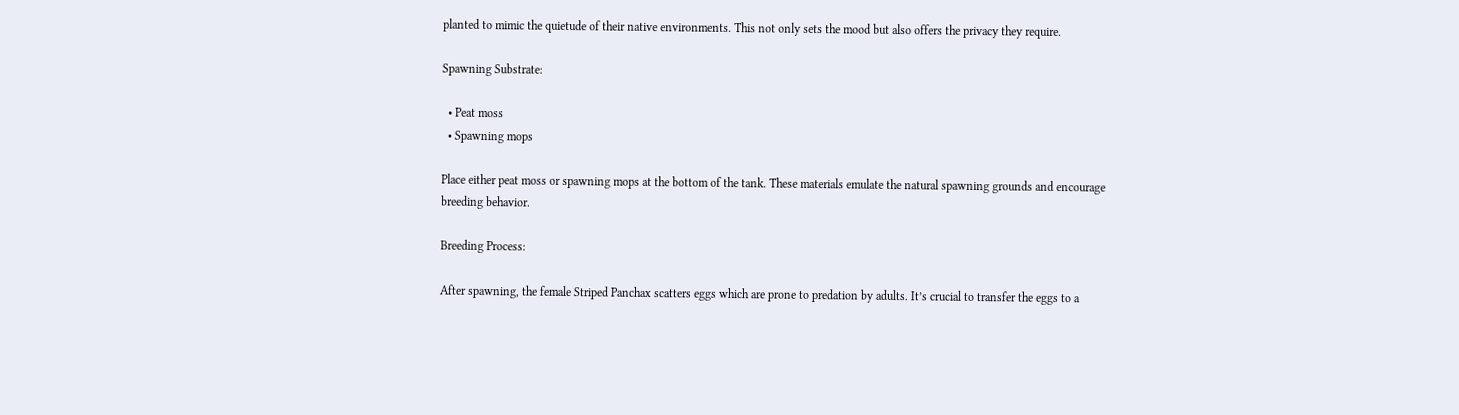planted to mimic the quietude of their native environments. This not only sets the mood but also offers the privacy they require.

Spawning Substrate:

  • Peat moss
  • Spawning mops

Place either peat moss or spawning mops at the bottom of the tank. These materials emulate the natural spawning grounds and encourage breeding behavior.

Breeding Process:

After spawning, the female Striped Panchax scatters eggs which are prone to predation by adults. It’s crucial to transfer the eggs to a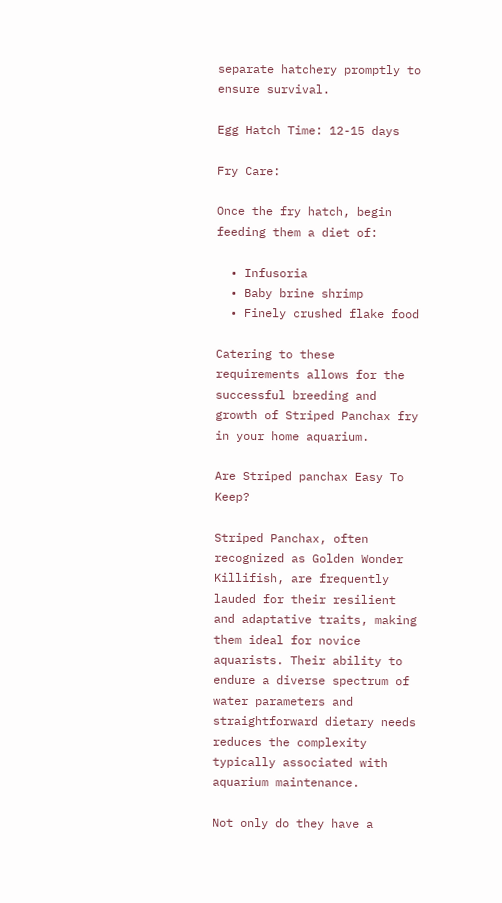separate hatchery promptly to ensure survival.

Egg Hatch Time: 12-15 days

Fry Care:

Once the fry hatch, begin feeding them a diet of:

  • Infusoria
  • Baby brine shrimp
  • Finely crushed flake food

Catering to these requirements allows for the successful breeding and growth of Striped Panchax fry in your home aquarium.

Are Striped panchax Easy To Keep?

Striped Panchax, often recognized as Golden Wonder Killifish, are frequently lauded for their resilient and adaptative traits, making them ideal for novice aquarists. Their ability to endure a diverse spectrum of water parameters and straightforward dietary needs reduces the complexity typically associated with aquarium maintenance.

Not only do they have a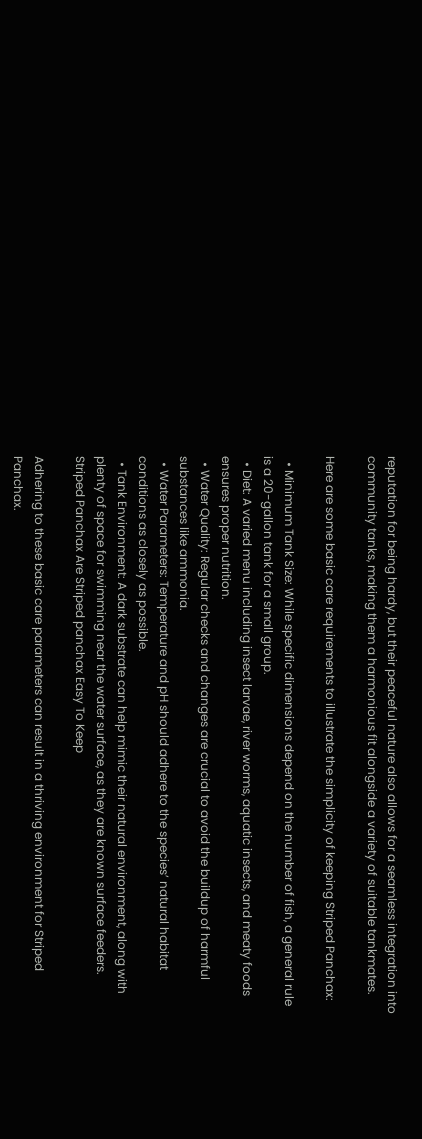reputation for being hardy, but their peaceful nature also allows for a seamless integration into community tanks, making them a harmonious fit alongside a variety of suitable tankmates.

Here are some basic care requirements to illustrate the simplicity of keeping Striped Panchax:

  • Minimum Tank Size: While specific dimensions depend on the number of fish, a general rule is a 20-gallon tank for a small group.
  • Diet: A varied menu including insect larvae, river worms, aquatic insects, and meaty foods ensures proper nutrition.
  • Water Quality: Regular checks and changes are crucial to avoid the buildup of harmful substances like ammonia.
  • Water Parameters: Temperature and pH should adhere to the species’ natural habitat conditions as closely as possible.
  • Tank Environment: A dark substrate can help mimic their natural environment, along with plenty of space for swimming near the water surface, as they are known surface feeders.
Striped Panchax Are Striped panchax Easy To Keep

Adhering to these basic care parameters can result in a thriving environment for Striped Panchax.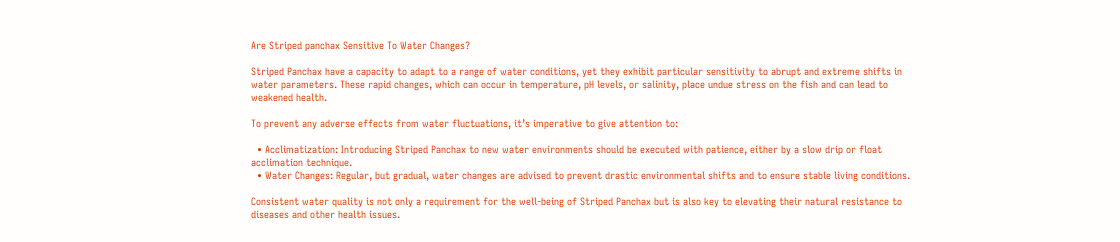Are Striped panchax Sensitive To Water Changes?

Striped Panchax have a capacity to adapt to a range of water conditions, yet they exhibit particular sensitivity to abrupt and extreme shifts in water parameters. These rapid changes, which can occur in temperature, pH levels, or salinity, place undue stress on the fish and can lead to weakened health.

To prevent any adverse effects from water fluctuations, it’s imperative to give attention to:

  • Acclimatization: Introducing Striped Panchax to new water environments should be executed with patience, either by a slow drip or float acclimation technique.
  • Water Changes: Regular, but gradual, water changes are advised to prevent drastic environmental shifts and to ensure stable living conditions.

Consistent water quality is not only a requirement for the well-being of Striped Panchax but is also key to elevating their natural resistance to diseases and other health issues.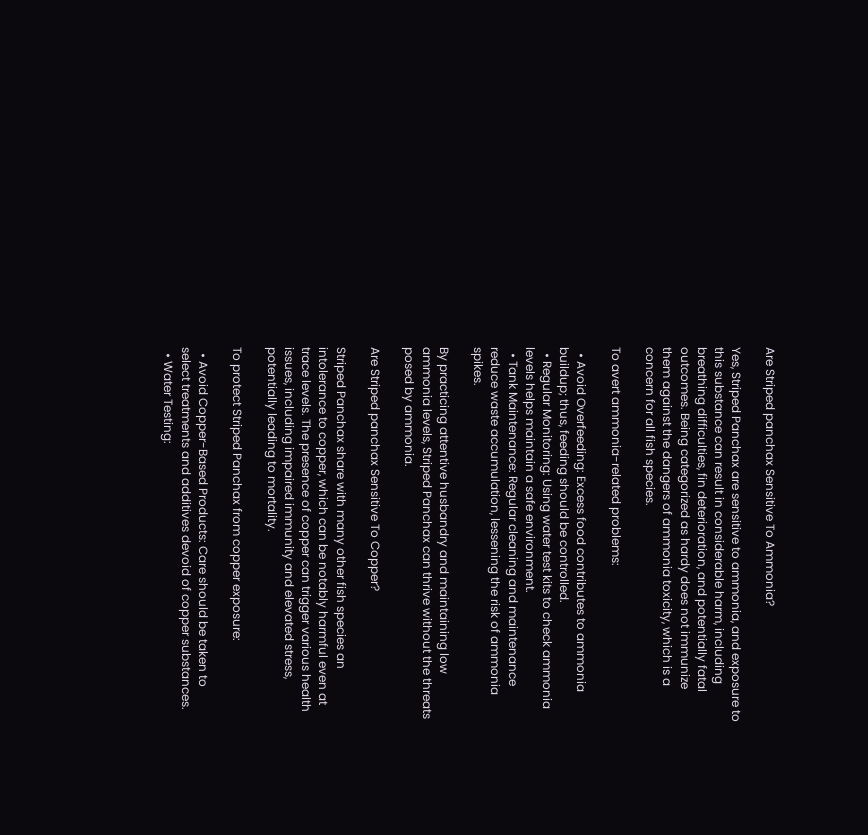Are Striped panchax Sensitive To Ammonia?

Yes, Striped Panchax are sensitive to ammonia, and exposure to this substance can result in considerable harm, including breathing difficulties, fin deterioration, and potentially fatal outcomes. Being categorized as hardy does not immunize them against the dangers of ammonia toxicity, which is a concern for all fish species.

To avert ammonia-related problems:

  • Avoid Overfeeding: Excess food contributes to ammonia buildup; thus, feeding should be controlled.
  • Regular Monitoring: Using water test kits to check ammonia levels helps maintain a safe environment.
  • Tank Maintenance: Regular cleaning and maintenance reduce waste accumulation, lessening the risk of ammonia spikes.

By practicing attentive husbandry and maintaining low ammonia levels, Striped Panchax can thrive without the threats posed by ammonia.

Are Striped panchax Sensitive To Copper?

Striped Panchax share with many other fish species an intolerance to copper, which can be notably harmful even at trace levels. The presence of copper can trigger various health issues, including impaired immunity and elevated stress, potentially leading to mortality.

To protect Striped Panchax from copper exposure:

  • Avoid Copper-Based Products: Care should be taken to select treatments and additives devoid of copper substances.
  • Water Testing: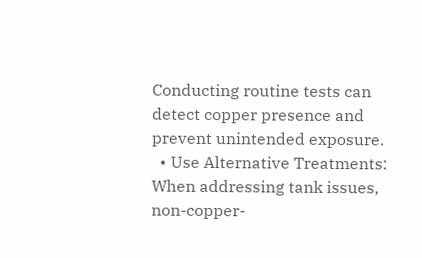Conducting routine tests can detect copper presence and prevent unintended exposure.
  • Use Alternative Treatments: When addressing tank issues, non-copper-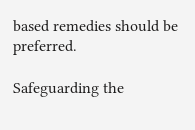based remedies should be preferred.

Safeguarding the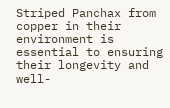Striped Panchax from copper in their environment is essential to ensuring their longevity and well-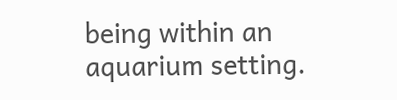being within an aquarium setting.